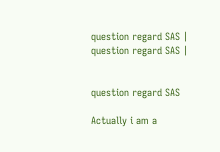question regard SAS | question regard SAS |


question regard SAS

Actually i am a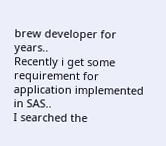brew developer for years..
Recently i get some requirement for application implemented in SAS..
I searched the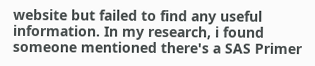website but failed to find any useful information. In my research, i found someone mentioned there's a SAS Primer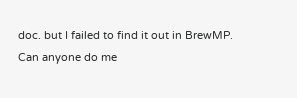doc. but I failed to find it out in BrewMP.
Can anyone do me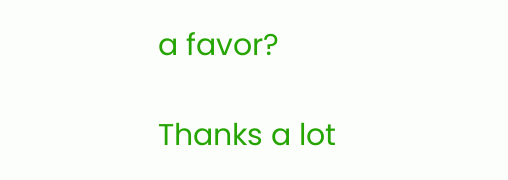a favor?

Thanks a lot